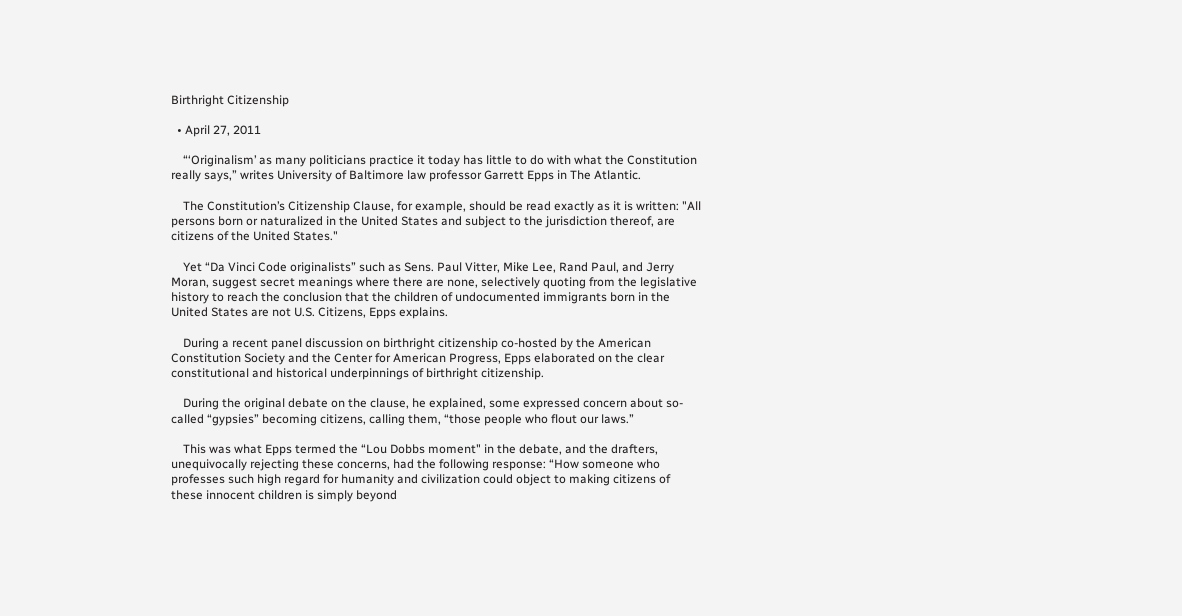Birthright Citizenship

  • April 27, 2011

    “‘Originalism’ as many politicians practice it today has little to do with what the Constitution really says,” writes University of Baltimore law professor Garrett Epps in The Atlantic.

    The Constitution’s Citizenship Clause, for example, should be read exactly as it is written: "All persons born or naturalized in the United States and subject to the jurisdiction thereof, are citizens of the United States."

    Yet “Da Vinci Code originalists” such as Sens. Paul Vitter, Mike Lee, Rand Paul, and Jerry Moran, suggest secret meanings where there are none, selectively quoting from the legislative history to reach the conclusion that the children of undocumented immigrants born in the United States are not U.S. Citizens, Epps explains.

    During a recent panel discussion on birthright citizenship co-hosted by the American Constitution Society and the Center for American Progress, Epps elaborated on the clear constitutional and historical underpinnings of birthright citizenship.

    During the original debate on the clause, he explained, some expressed concern about so-called “gypsies” becoming citizens, calling them, “those people who flout our laws.”

    This was what Epps termed the “Lou Dobbs moment" in the debate, and the drafters, unequivocally rejecting these concerns, had the following response: “How someone who professes such high regard for humanity and civilization could object to making citizens of these innocent children is simply beyond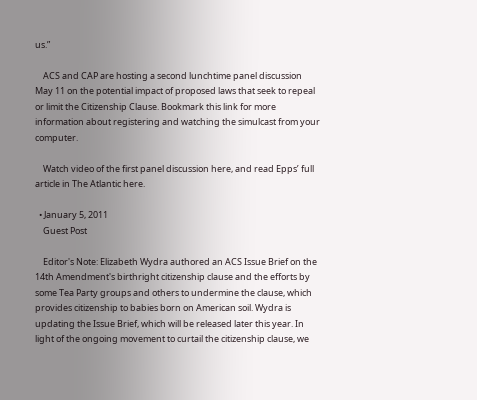us.”

    ACS and CAP are hosting a second lunchtime panel discussion May 11 on the potential impact of proposed laws that seek to repeal or limit the Citizenship Clause. Bookmark this link for more information about registering and watching the simulcast from your computer.

    Watch video of the first panel discussion here, and read Epps’ full article in The Atlantic here.

  • January 5, 2011
    Guest Post

    Editor's Note: Elizabeth Wydra authored an ACS Issue Brief on the 14th Amendment's birthright citizenship clause and the efforts by some Tea Party groups and others to undermine the clause, which provides citizenship to babies born on American soil. Wydra is updating the Issue Brief, which will be released later this year. In light of the ongoing movement to curtail the citizenship clause, we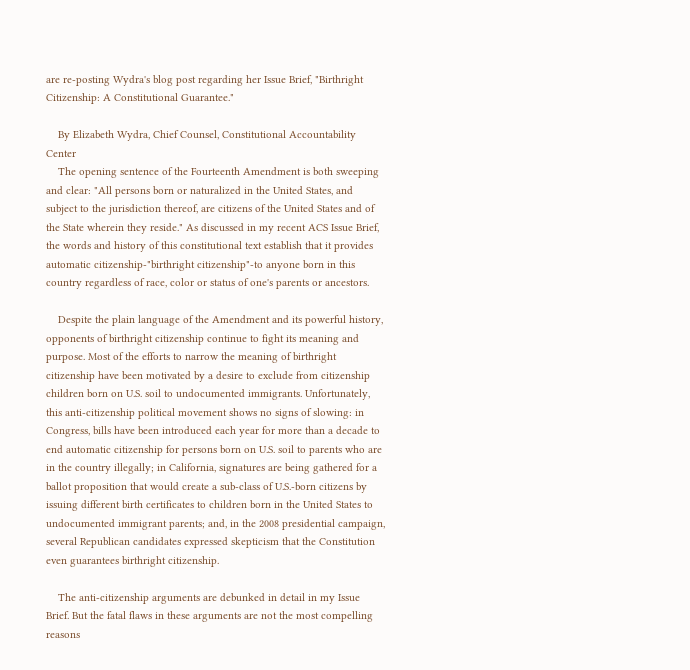are re-posting Wydra's blog post regarding her Issue Brief, "Birthright Citizenship: A Constitutional Guarantee."

    By Elizabeth Wydra, Chief Counsel, Constitutional Accountability Center
    The opening sentence of the Fourteenth Amendment is both sweeping and clear: "All persons born or naturalized in the United States, and subject to the jurisdiction thereof, are citizens of the United States and of the State wherein they reside." As discussed in my recent ACS Issue Brief, the words and history of this constitutional text establish that it provides automatic citizenship-"birthright citizenship"-to anyone born in this country regardless of race, color or status of one's parents or ancestors.

    Despite the plain language of the Amendment and its powerful history, opponents of birthright citizenship continue to fight its meaning and purpose. Most of the efforts to narrow the meaning of birthright citizenship have been motivated by a desire to exclude from citizenship children born on U.S. soil to undocumented immigrants. Unfortunately, this anti-citizenship political movement shows no signs of slowing: in Congress, bills have been introduced each year for more than a decade to end automatic citizenship for persons born on U.S. soil to parents who are in the country illegally; in California, signatures are being gathered for a ballot proposition that would create a sub-class of U.S.-born citizens by issuing different birth certificates to children born in the United States to undocumented immigrant parents; and, in the 2008 presidential campaign, several Republican candidates expressed skepticism that the Constitution even guarantees birthright citizenship.

    The anti-citizenship arguments are debunked in detail in my Issue Brief. But the fatal flaws in these arguments are not the most compelling reasons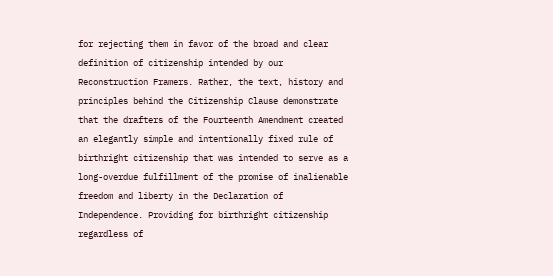for rejecting them in favor of the broad and clear definition of citizenship intended by our Reconstruction Framers. Rather, the text, history and principles behind the Citizenship Clause demonstrate that the drafters of the Fourteenth Amendment created an elegantly simple and intentionally fixed rule of birthright citizenship that was intended to serve as a long-overdue fulfillment of the promise of inalienable freedom and liberty in the Declaration of Independence. Providing for birthright citizenship regardless of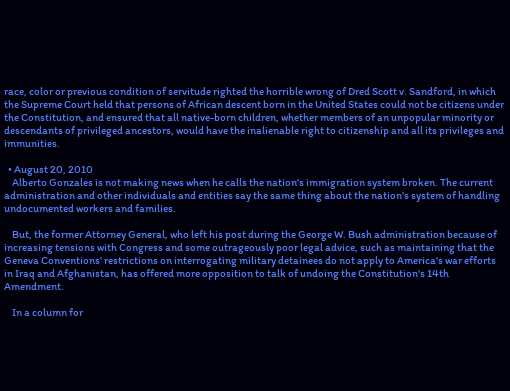race, color or previous condition of servitude righted the horrible wrong of Dred Scott v. Sandford, in which the Supreme Court held that persons of African descent born in the United States could not be citizens under the Constitution, and ensured that all native-born children, whether members of an unpopular minority or descendants of privileged ancestors, would have the inalienable right to citizenship and all its privileges and immunities.

  • August 20, 2010
    Alberto Gonzales is not making news when he calls the nation's immigration system broken. The current administration and other individuals and entities say the same thing about the nation's system of handling undocumented workers and families.

    But, the former Attorney General, who left his post during the George W. Bush administration because of increasing tensions with Congress and some outrageously poor legal advice, such as maintaining that the Geneva Conventions' restrictions on interrogating military detainees do not apply to America's war efforts in Iraq and Afghanistan, has offered more opposition to talk of undoing the Constitution's 14th Amendment.

    In a column for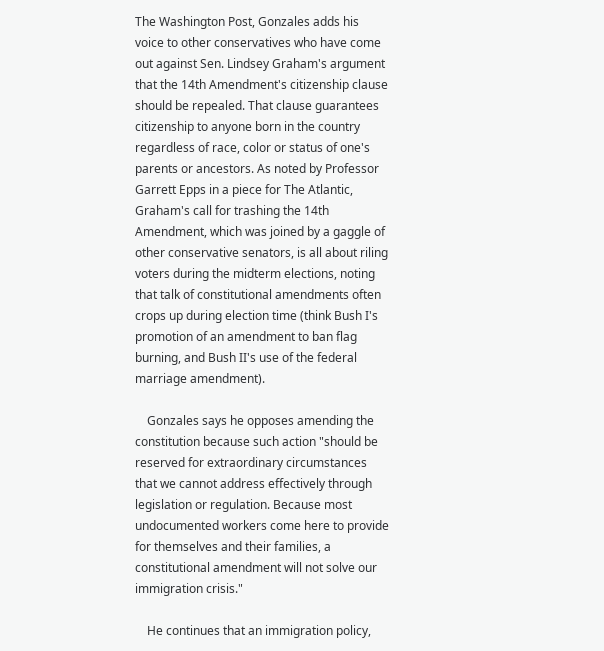The Washington Post, Gonzales adds his voice to other conservatives who have come out against Sen. Lindsey Graham's argument that the 14th Amendment's citizenship clause should be repealed. That clause guarantees citizenship to anyone born in the country regardless of race, color or status of one's parents or ancestors. As noted by Professor Garrett Epps in a piece for The Atlantic, Graham's call for trashing the 14th Amendment, which was joined by a gaggle of other conservative senators, is all about riling voters during the midterm elections, noting that talk of constitutional amendments often crops up during election time (think Bush I's promotion of an amendment to ban flag burning, and Bush II's use of the federal marriage amendment).

    Gonzales says he opposes amending the constitution because such action "should be reserved for extraordinary circumstances that we cannot address effectively through legislation or regulation. Because most undocumented workers come here to provide for themselves and their families, a constitutional amendment will not solve our immigration crisis."

    He continues that an immigration policy,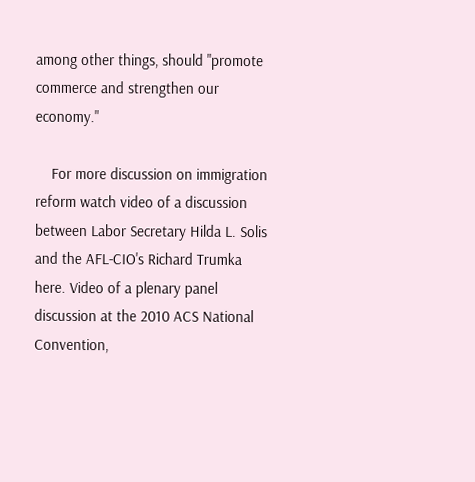among other things, should "promote commerce and strengthen our economy."

    For more discussion on immigration reform watch video of a discussion between Labor Secretary Hilda L. Solis and the AFL-CIO's Richard Trumka here. Video of a plenary panel discussion at the 2010 ACS National Convention,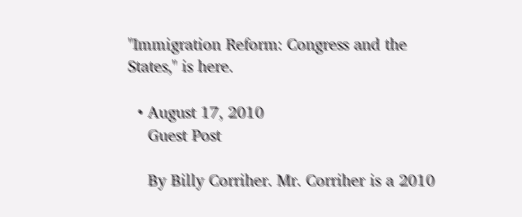"Immigration Reform: Congress and the States," is here.

  • August 17, 2010
    Guest Post

    By Billy Corriher. Mr. Corriher is a 2010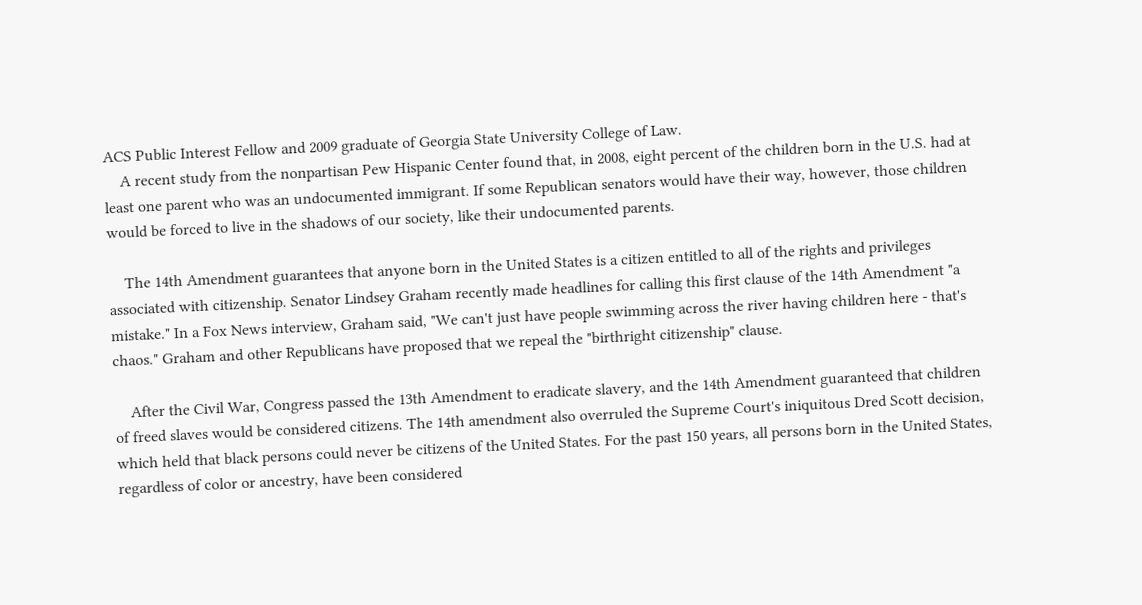ACS Public Interest Fellow and 2009 graduate of Georgia State University College of Law.
    A recent study from the nonpartisan Pew Hispanic Center found that, in 2008, eight percent of the children born in the U.S. had at least one parent who was an undocumented immigrant. If some Republican senators would have their way, however, those children would be forced to live in the shadows of our society, like their undocumented parents.

    The 14th Amendment guarantees that anyone born in the United States is a citizen entitled to all of the rights and privileges associated with citizenship. Senator Lindsey Graham recently made headlines for calling this first clause of the 14th Amendment "a mistake." In a Fox News interview, Graham said, "We can't just have people swimming across the river having children here - that's chaos." Graham and other Republicans have proposed that we repeal the "birthright citizenship" clause.

    After the Civil War, Congress passed the 13th Amendment to eradicate slavery, and the 14th Amendment guaranteed that children of freed slaves would be considered citizens. The 14th amendment also overruled the Supreme Court's iniquitous Dred Scott decision, which held that black persons could never be citizens of the United States. For the past 150 years, all persons born in the United States, regardless of color or ancestry, have been considered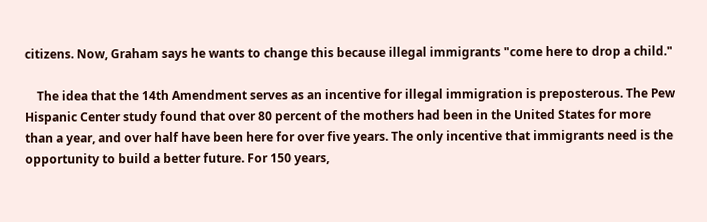citizens. Now, Graham says he wants to change this because illegal immigrants "come here to drop a child."

    The idea that the 14th Amendment serves as an incentive for illegal immigration is preposterous. The Pew Hispanic Center study found that over 80 percent of the mothers had been in the United States for more than a year, and over half have been here for over five years. The only incentive that immigrants need is the opportunity to build a better future. For 150 years,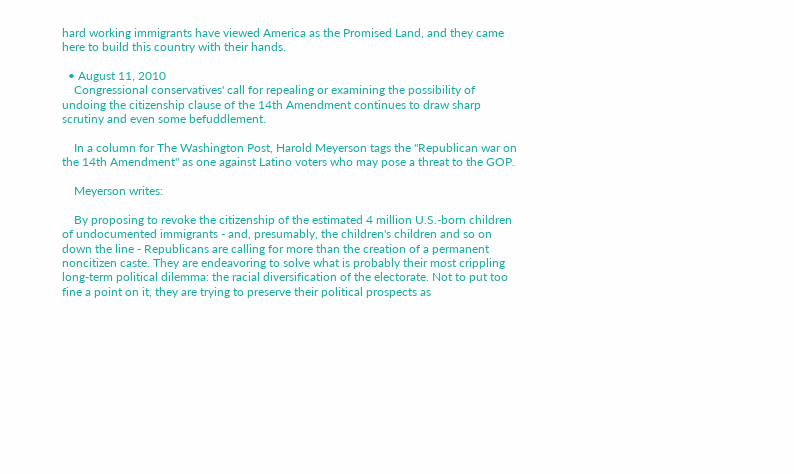hard working immigrants have viewed America as the Promised Land, and they came here to build this country with their hands.

  • August 11, 2010
    Congressional conservatives' call for repealing or examining the possibility of undoing the citizenship clause of the 14th Amendment continues to draw sharp scrutiny and even some befuddlement.

    In a column for The Washington Post, Harold Meyerson tags the "Republican war on the 14th Amendment" as one against Latino voters who may pose a threat to the GOP.

    Meyerson writes:

    By proposing to revoke the citizenship of the estimated 4 million U.S.-born children of undocumented immigrants - and, presumably, the children's children and so on down the line - Republicans are calling for more than the creation of a permanent noncitizen caste. They are endeavoring to solve what is probably their most crippling long-term political dilemma: the racial diversification of the electorate. Not to put too fine a point on it, they are trying to preserve their political prospects as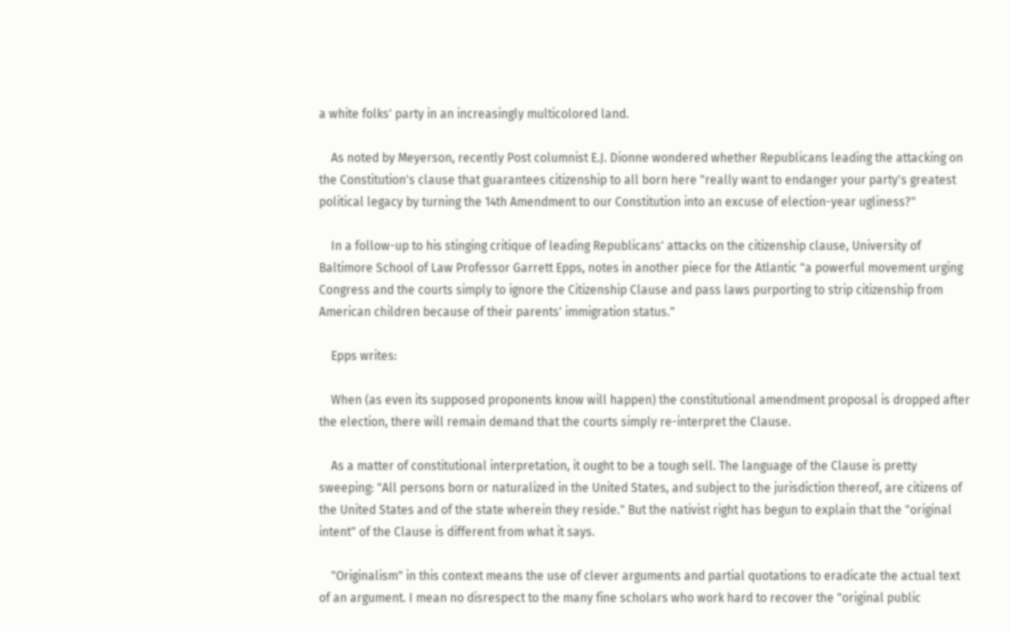a white folks' party in an increasingly multicolored land.

    As noted by Meyerson, recently Post columnist E.J. Dionne wondered whether Republicans leading the attacking on the Constitution's clause that guarantees citizenship to all born here "really want to endanger your party's greatest political legacy by turning the 14th Amendment to our Constitution into an excuse of election-year ugliness?"

    In a follow-up to his stinging critique of leading Republicans' attacks on the citizenship clause, University of Baltimore School of Law Professor Garrett Epps, notes in another piece for the Atlantic "a powerful movement urging Congress and the courts simply to ignore the Citizenship Clause and pass laws purporting to strip citizenship from American children because of their parents' immigration status."

    Epps writes:

    When (as even its supposed proponents know will happen) the constitutional amendment proposal is dropped after the election, there will remain demand that the courts simply re-interpret the Clause.

    As a matter of constitutional interpretation, it ought to be a tough sell. The language of the Clause is pretty sweeping: "All persons born or naturalized in the United States, and subject to the jurisdiction thereof, are citizens of the United States and of the state wherein they reside." But the nativist right has begun to explain that the "original intent" of the Clause is different from what it says.

    "Originalism" in this context means the use of clever arguments and partial quotations to eradicate the actual text of an argument. I mean no disrespect to the many fine scholars who work hard to recover the "original public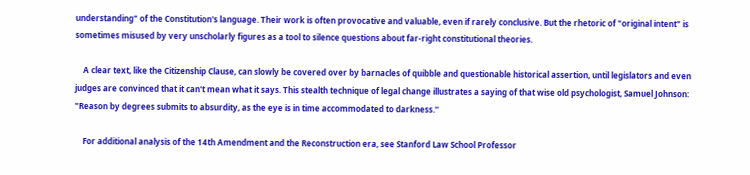understanding" of the Constitution's language. Their work is often provocative and valuable, even if rarely conclusive. But the rhetoric of "original intent" is sometimes misused by very unscholarly figures as a tool to silence questions about far-right constitutional theories.

    A clear text, like the Citizenship Clause, can slowly be covered over by barnacles of quibble and questionable historical assertion, until legislators and even judges are convinced that it can't mean what it says. This stealth technique of legal change illustrates a saying of that wise old psychologist, Samuel Johnson: "Reason by degrees submits to absurdity, as the eye is in time accommodated to darkness.''

    For additional analysis of the 14th Amendment and the Reconstruction era, see Stanford Law School Professor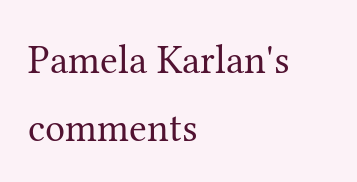Pamela Karlan's comments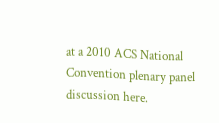at a 2010 ACS National Convention plenary panel discussion here.